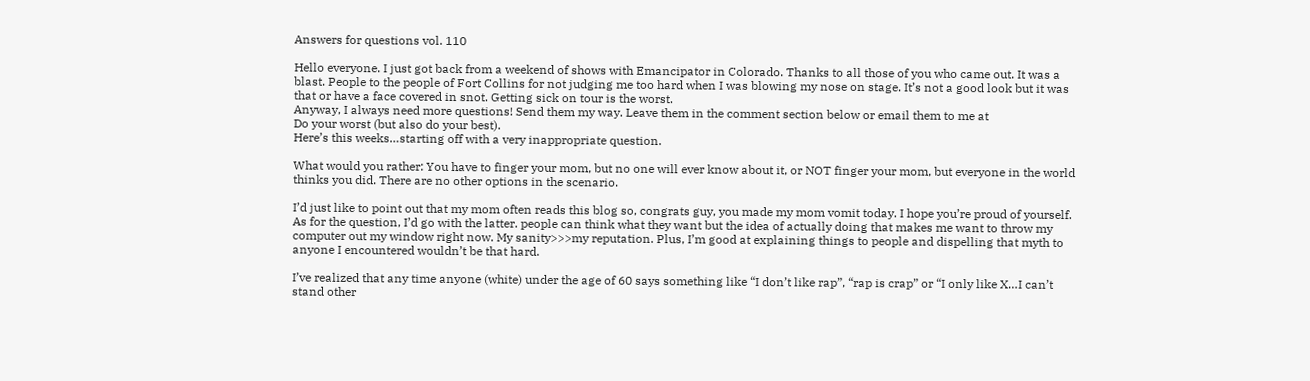Answers for questions vol. 110

Hello everyone. I just got back from a weekend of shows with Emancipator in Colorado. Thanks to all those of you who came out. It was a blast. People to the people of Fort Collins for not judging me too hard when I was blowing my nose on stage. It’s not a good look but it was that or have a face covered in snot. Getting sick on tour is the worst.
Anyway, I always need more questions! Send them my way. Leave them in the comment section below or email them to me at
Do your worst (but also do your best).
Here’s this weeks…starting off with a very inappropriate question.

What would you rather: You have to finger your mom, but no one will ever know about it, or NOT finger your mom, but everyone in the world thinks you did. There are no other options in the scenario.

I’d just like to point out that my mom often reads this blog so, congrats guy, you made my mom vomit today. I hope you’re proud of yourself.
As for the question, I’d go with the latter. people can think what they want but the idea of actually doing that makes me want to throw my computer out my window right now. My sanity>>>my reputation. Plus, I’m good at explaining things to people and dispelling that myth to anyone I encountered wouldn’t be that hard.

I’ve realized that any time anyone (white) under the age of 60 says something like “I don’t like rap”, “rap is crap” or “I only like X…I can’t stand other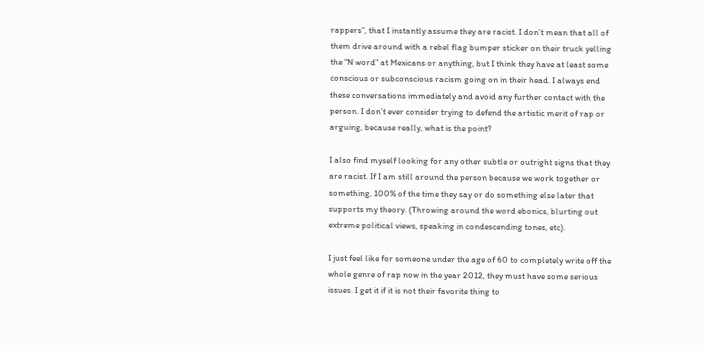rappers”, that I instantly assume they are racist. I don’t mean that all of them drive around with a rebel flag bumper sticker on their truck yelling the “N word” at Mexicans or anything, but I think they have at least some conscious or subconscious racism going on in their head. I always end these conversations immediately and avoid any further contact with the person. I don’t ever consider trying to defend the artistic merit of rap or arguing, because really, what is the point?

I also find myself looking for any other subtle or outright signs that they are racist. If I am still around the person because we work together or something, 100% of the time they say or do something else later that supports my theory. (Throwing around the word ebonics, blurting out extreme political views, speaking in condescending tones, etc).

I just feel like for someone under the age of 60 to completely write off the whole genre of rap now in the year 2012, they must have some serious issues. I get it if it is not their favorite thing to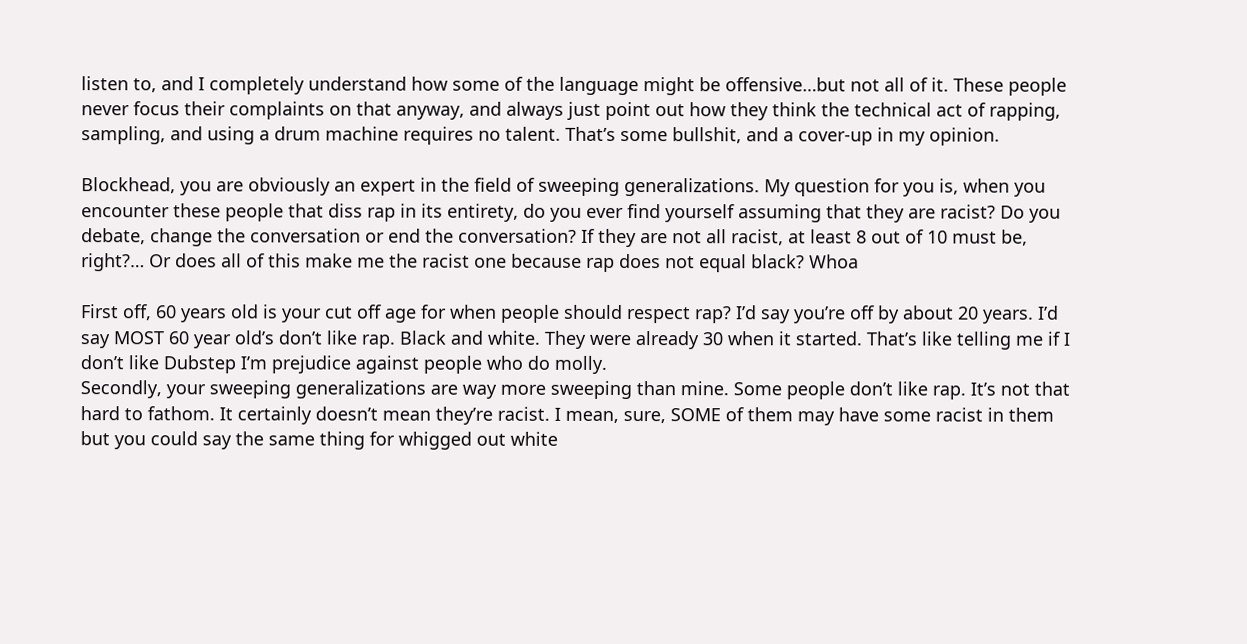listen to, and I completely understand how some of the language might be offensive…but not all of it. These people never focus their complaints on that anyway, and always just point out how they think the technical act of rapping, sampling, and using a drum machine requires no talent. That’s some bullshit, and a cover-up in my opinion.

Blockhead, you are obviously an expert in the field of sweeping generalizations. My question for you is, when you encounter these people that diss rap in its entirety, do you ever find yourself assuming that they are racist? Do you debate, change the conversation or end the conversation? If they are not all racist, at least 8 out of 10 must be, right?… Or does all of this make me the racist one because rap does not equal black? Whoa

First off, 60 years old is your cut off age for when people should respect rap? I’d say you’re off by about 20 years. I’d say MOST 60 year old’s don’t like rap. Black and white. They were already 30 when it started. That’s like telling me if I don’t like Dubstep I’m prejudice against people who do molly.
Secondly, your sweeping generalizations are way more sweeping than mine. Some people don’t like rap. It’s not that hard to fathom. It certainly doesn’t mean they’re racist. I mean, sure, SOME of them may have some racist in them but you could say the same thing for whigged out white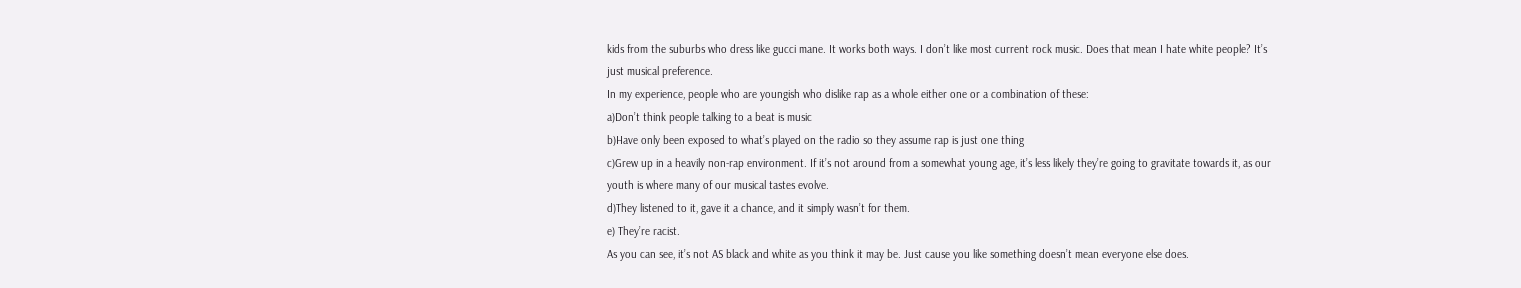kids from the suburbs who dress like gucci mane. It works both ways. I don’t like most current rock music. Does that mean I hate white people? It’s just musical preference.
In my experience, people who are youngish who dislike rap as a whole either one or a combination of these:
a)Don’t think people talking to a beat is music
b)Have only been exposed to what’s played on the radio so they assume rap is just one thing
c)Grew up in a heavily non-rap environment. If it’s not around from a somewhat young age, it’s less likely they’re going to gravitate towards it, as our youth is where many of our musical tastes evolve.
d)They listened to it, gave it a chance, and it simply wasn’t for them.
e) They’re racist.
As you can see, it’s not AS black and white as you think it may be. Just cause you like something doesn’t mean everyone else does.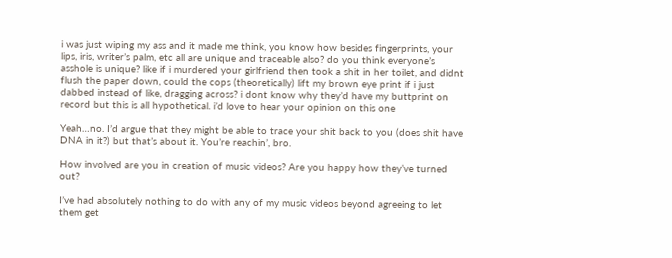i was just wiping my ass and it made me think, you know how besides fingerprints, your lips, iris, writer’s palm, etc all are unique and traceable also? do you think everyone’s asshole is unique? like if i murdered your girlfriend then took a shit in her toilet, and didnt flush the paper down, could the cops (theoretically) lift my brown eye print if i just dabbed instead of like, dragging across? i dont know why they’d have my buttprint on record but this is all hypothetical. i’d love to hear your opinion on this one

Yeah…no. I’d argue that they might be able to trace your shit back to you (does shit have DNA in it?) but that’s about it. You’re reachin’, bro.

How involved are you in creation of music videos? Are you happy how they’ve turned out?

I’ve had absolutely nothing to do with any of my music videos beyond agreeing to let them get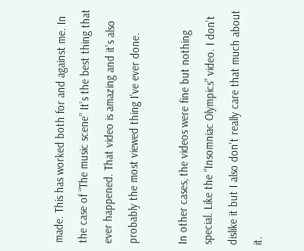made. This has worked both for and against me. In the case of “The music scene” It’s the best thing that ever happened. That video is amazing and it’s also probably the most viewed thing I’ve ever done.

In other cases, the videos were fine but nothing special. Like the “Insomniac Olympics” video. I don’t dislike it but I also don’t really care that much about it.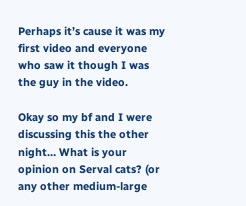Perhaps it’s cause it was my first video and everyone who saw it though I was the guy in the video.

Okay so my bf and I were discussing this the other night… What is your opinion on Serval cats? (or any other medium-large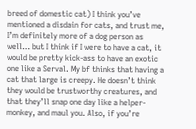breed of domestic cat) I think you’ve mentioned a disdain for cats, and trust me, I’m definitely more of a dog person as well… but I think if I were to have a cat, it would be pretty kick-ass to have an exotic one like a Serval. My bf thinks that having a cat that large is creepy. He doesn’t think they would be trustworthy creatures, and that they’ll snap one day like a helper-monkey, and maul you. Also, if you’re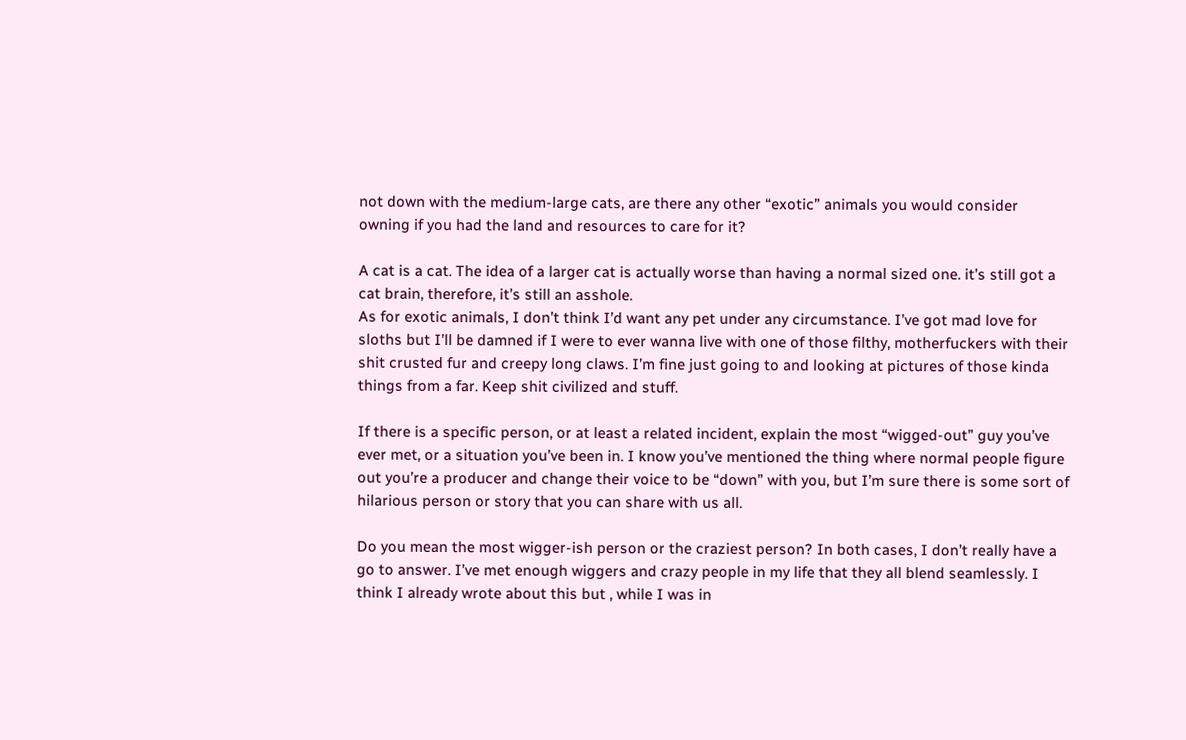not down with the medium-large cats, are there any other “exotic” animals you would consider owning if you had the land and resources to care for it?

A cat is a cat. The idea of a larger cat is actually worse than having a normal sized one. it’s still got a cat brain, therefore, it’s still an asshole.
As for exotic animals, I don’t think I’d want any pet under any circumstance. I’ve got mad love for sloths but I’ll be damned if I were to ever wanna live with one of those filthy, motherfuckers with their shit crusted fur and creepy long claws. I’m fine just going to and looking at pictures of those kinda things from a far. Keep shit civilized and stuff.

If there is a specific person, or at least a related incident, explain the most “wigged-out” guy you’ve ever met, or a situation you’ve been in. I know you’ve mentioned the thing where normal people figure out you’re a producer and change their voice to be “down” with you, but I’m sure there is some sort of hilarious person or story that you can share with us all.

Do you mean the most wigger-ish person or the craziest person? In both cases, I don’t really have a go to answer. I’ve met enough wiggers and crazy people in my life that they all blend seamlessly. I think I already wrote about this but , while I was in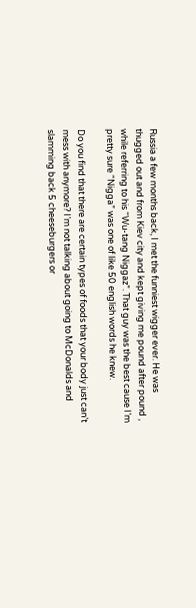Russia a few months back, I met the funniest wigger ever. He was thugged out and from Kiev city and kept giving me pound after pound , while referring to his “Wu-tang Niggaz”. That guy was the best cause I’m pretty sure “Nigga” was one of like 50 english words he knew.

Do you find that there are certain types of foods that your body just can’t mess with anymore? I’m not talking about going to McDonalds and slamming back 5 cheeseburgers or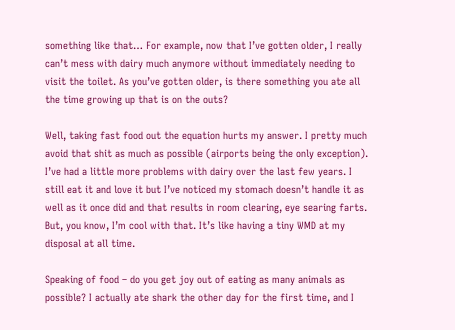something like that… For example, now that I’ve gotten older, I really can’t mess with dairy much anymore without immediately needing to visit the toilet. As you’ve gotten older, is there something you ate all the time growing up that is on the outs?

Well, taking fast food out the equation hurts my answer. I pretty much avoid that shit as much as possible (airports being the only exception). I’ve had a little more problems with dairy over the last few years. I still eat it and love it but I’ve noticed my stomach doesn’t handle it as well as it once did and that results in room clearing, eye searing farts. But, you know, I’m cool with that. It’s like having a tiny WMD at my disposal at all time.

Speaking of food – do you get joy out of eating as many animals as possible? I actually ate shark the other day for the first time, and I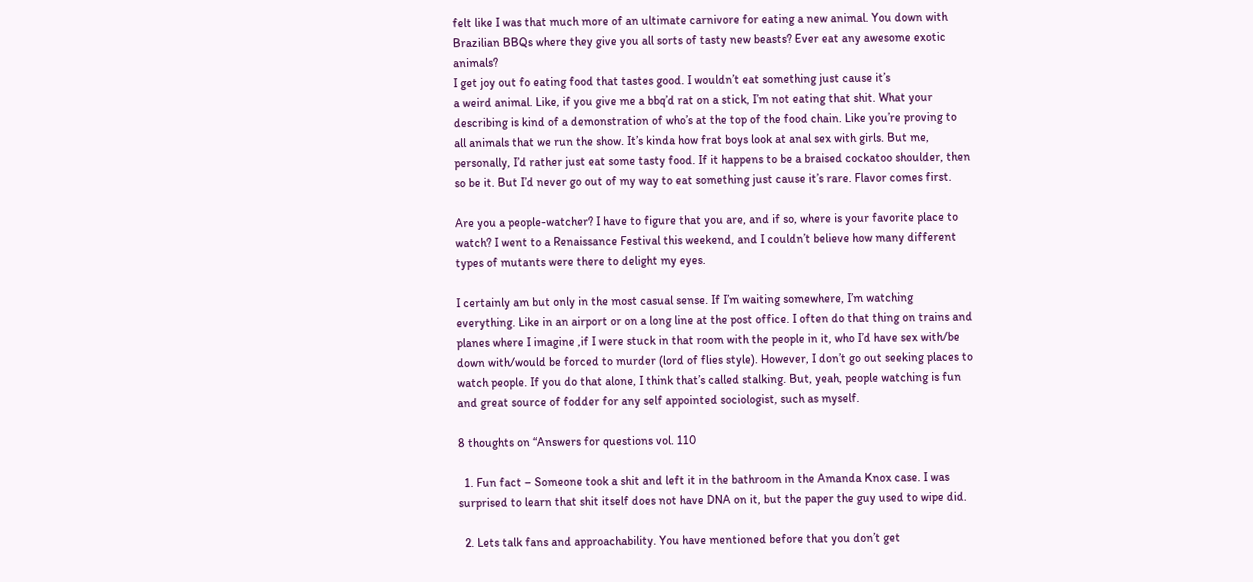felt like I was that much more of an ultimate carnivore for eating a new animal. You down with Brazilian BBQs where they give you all sorts of tasty new beasts? Ever eat any awesome exotic animals?
I get joy out fo eating food that tastes good. I wouldn’t eat something just cause it’s
a weird animal. Like, if you give me a bbq’d rat on a stick, I’m not eating that shit. What your describing is kind of a demonstration of who’s at the top of the food chain. Like you’re proving to all animals that we run the show. It’s kinda how frat boys look at anal sex with girls. But me, personally, I’d rather just eat some tasty food. If it happens to be a braised cockatoo shoulder, then so be it. But I’d never go out of my way to eat something just cause it’s rare. Flavor comes first.

Are you a people-watcher? I have to figure that you are, and if so, where is your favorite place to watch? I went to a Renaissance Festival this weekend, and I couldn’t believe how many different types of mutants were there to delight my eyes.

I certainly am but only in the most casual sense. If I’m waiting somewhere, I’m watching everything. Like in an airport or on a long line at the post office. I often do that thing on trains and planes where I imagine ,if I were stuck in that room with the people in it, who I’d have sex with/be down with/would be forced to murder (lord of flies style). However, I don’t go out seeking places to watch people. If you do that alone, I think that’s called stalking. But, yeah, people watching is fun and great source of fodder for any self appointed sociologist, such as myself.

8 thoughts on “Answers for questions vol. 110

  1. Fun fact – Someone took a shit and left it in the bathroom in the Amanda Knox case. I was surprised to learn that shit itself does not have DNA on it, but the paper the guy used to wipe did.

  2. Lets talk fans and approachability. You have mentioned before that you don’t get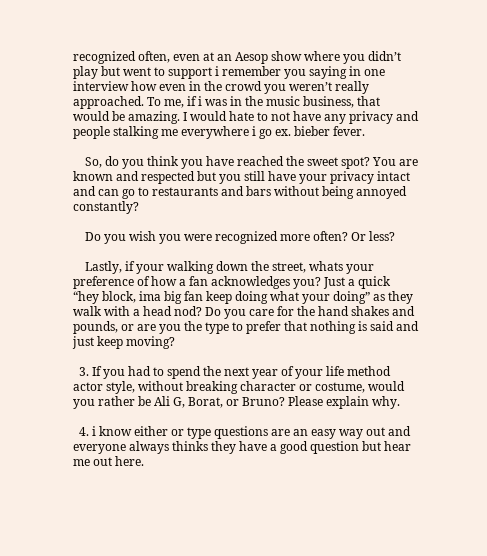recognized often, even at an Aesop show where you didn’t play but went to support i remember you saying in one interview how even in the crowd you weren’t really approached. To me, if i was in the music business, that would be amazing. I would hate to not have any privacy and people stalking me everywhere i go ex. bieber fever.

    So, do you think you have reached the sweet spot? You are known and respected but you still have your privacy intact and can go to restaurants and bars without being annoyed constantly?

    Do you wish you were recognized more often? Or less?

    Lastly, if your walking down the street, whats your preference of how a fan acknowledges you? Just a quick “hey block, ima big fan keep doing what your doing” as they walk with a head nod? Do you care for the hand shakes and pounds, or are you the type to prefer that nothing is said and just keep moving?

  3. If you had to spend the next year of your life method actor style, without breaking character or costume, would you rather be Ali G, Borat, or Bruno? Please explain why.

  4. i know either or type questions are an easy way out and everyone always thinks they have a good question but hear me out here.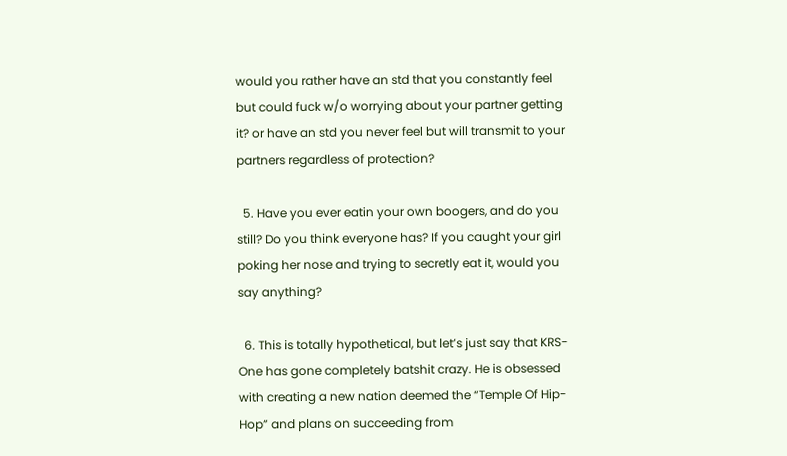would you rather have an std that you constantly feel but could fuck w/o worrying about your partner getting it? or have an std you never feel but will transmit to your partners regardless of protection?

  5. Have you ever eatin your own boogers, and do you still? Do you think everyone has? If you caught your girl poking her nose and trying to secretly eat it, would you say anything?

  6. This is totally hypothetical, but let’s just say that KRS-One has gone completely batshit crazy. He is obsessed with creating a new nation deemed the “Temple Of Hip-Hop” and plans on succeeding from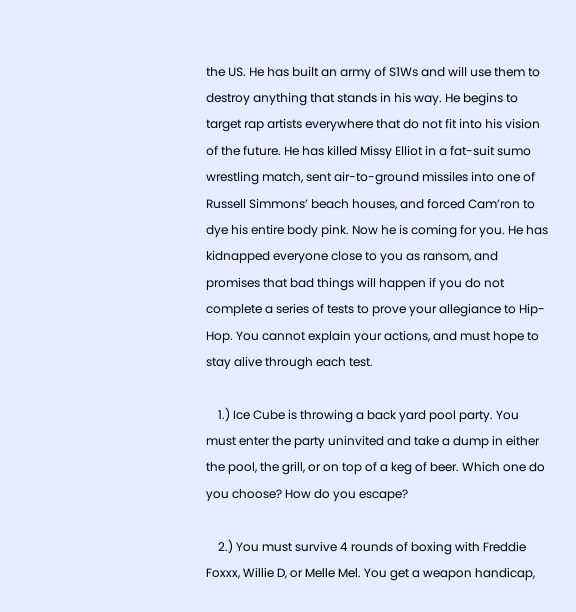the US. He has built an army of S1Ws and will use them to destroy anything that stands in his way. He begins to target rap artists everywhere that do not fit into his vision of the future. He has killed Missy Elliot in a fat-suit sumo wrestling match, sent air-to-ground missiles into one of Russell Simmons’ beach houses, and forced Cam’ron to dye his entire body pink. Now he is coming for you. He has kidnapped everyone close to you as ransom, and promises that bad things will happen if you do not complete a series of tests to prove your allegiance to Hip-Hop. You cannot explain your actions, and must hope to stay alive through each test.

    1.) Ice Cube is throwing a back yard pool party. You must enter the party uninvited and take a dump in either the pool, the grill, or on top of a keg of beer. Which one do you choose? How do you escape?

    2.) You must survive 4 rounds of boxing with Freddie Foxxx, Willie D, or Melle Mel. You get a weapon handicap,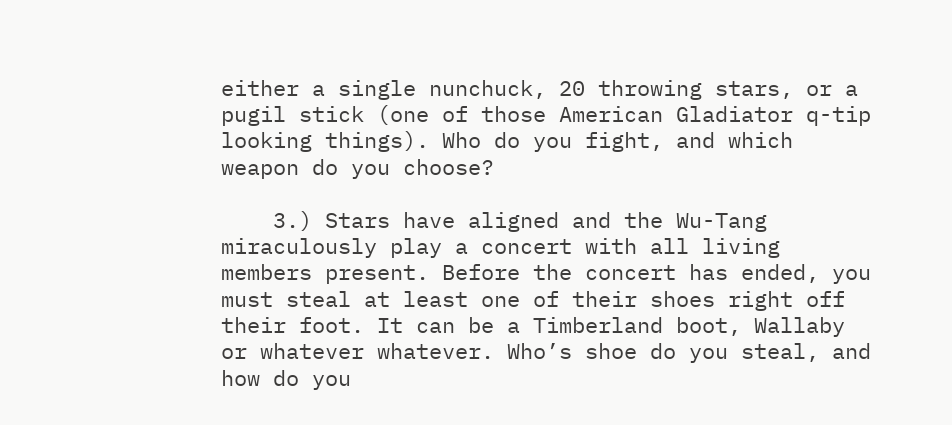either a single nunchuck, 20 throwing stars, or a pugil stick (one of those American Gladiator q-tip looking things). Who do you fight, and which weapon do you choose?

    3.) Stars have aligned and the Wu-Tang miraculously play a concert with all living members present. Before the concert has ended, you must steal at least one of their shoes right off their foot. It can be a Timberland boot, Wallaby or whatever whatever. Who’s shoe do you steal, and how do you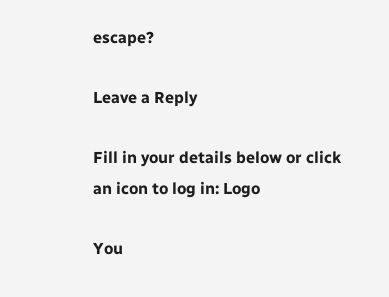escape?

Leave a Reply

Fill in your details below or click an icon to log in: Logo

You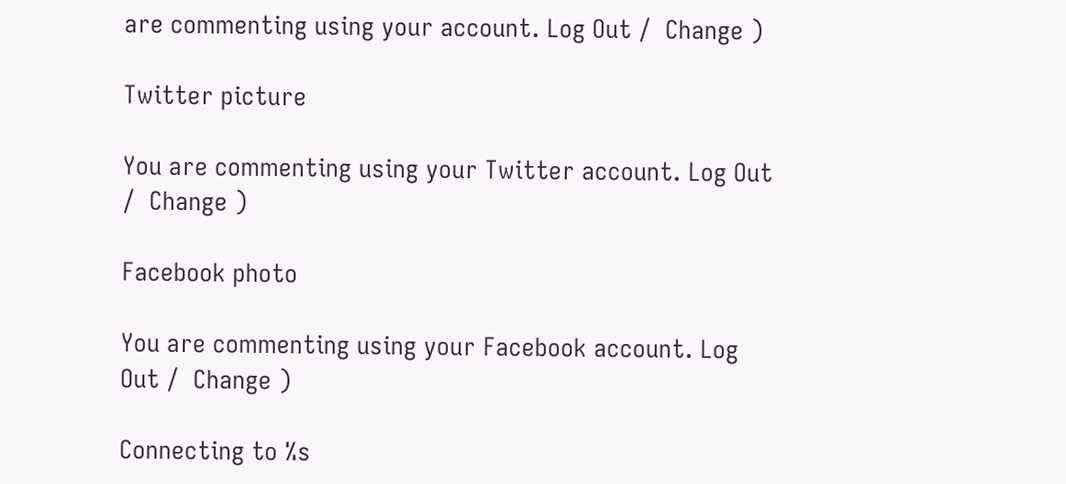are commenting using your account. Log Out /  Change )

Twitter picture

You are commenting using your Twitter account. Log Out /  Change )

Facebook photo

You are commenting using your Facebook account. Log Out /  Change )

Connecting to %s